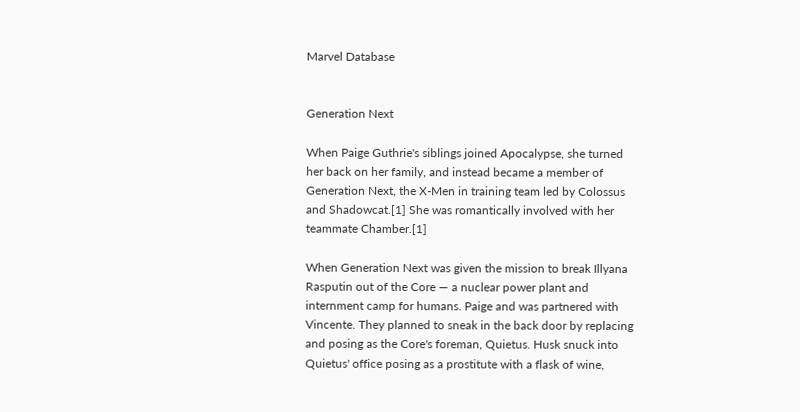Marvel Database


Generation Next

When Paige Guthrie's siblings joined Apocalypse, she turned her back on her family, and instead became a member of Generation Next, the X-Men in training team led by Colossus and Shadowcat.[1] She was romantically involved with her teammate Chamber.[1]

When Generation Next was given the mission to break Illyana Rasputin out of the Core — a nuclear power plant and internment camp for humans. Paige and was partnered with Vincente. They planned to sneak in the back door by replacing and posing as the Core's foreman, Quietus. Husk snuck into Quietus' office posing as a prostitute with a flask of wine,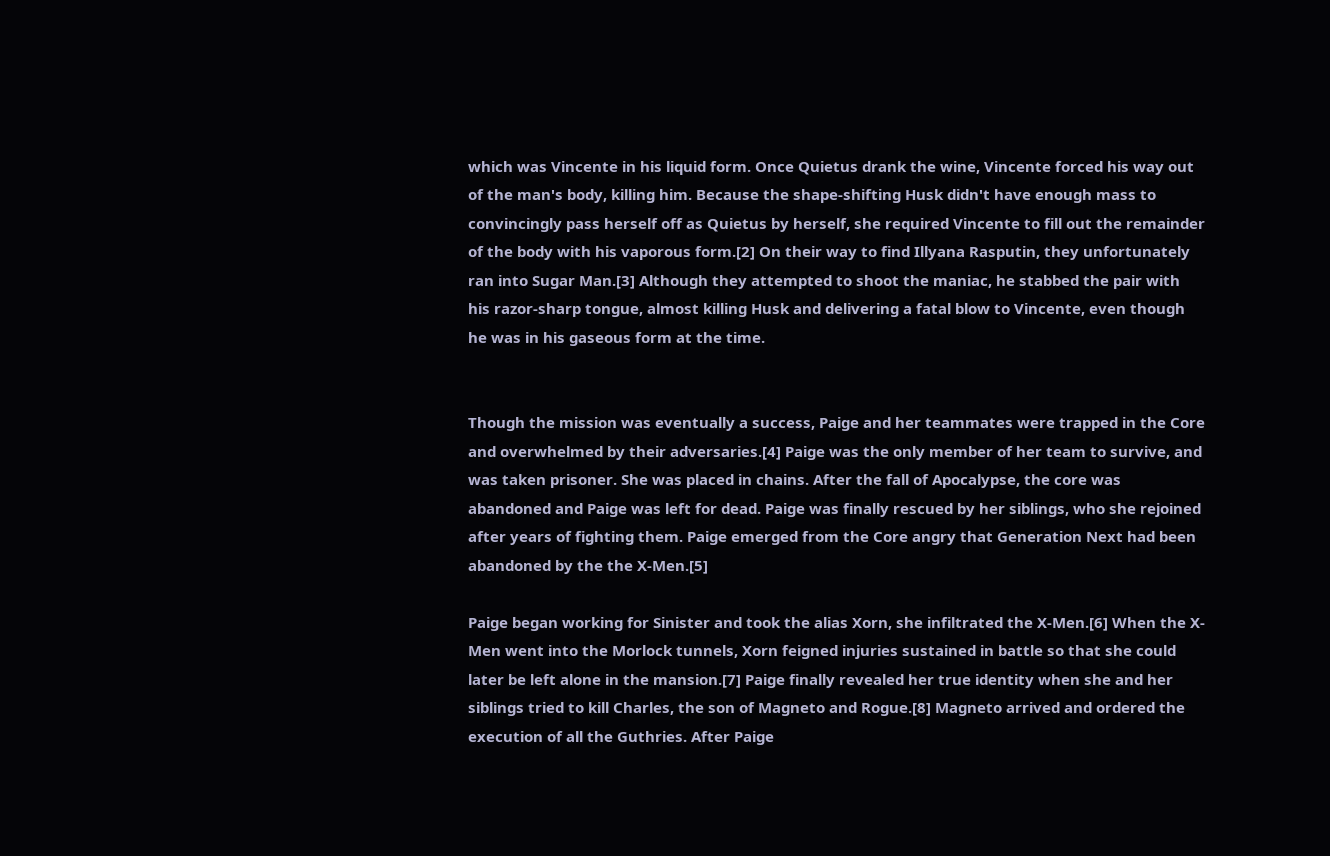which was Vincente in his liquid form. Once Quietus drank the wine, Vincente forced his way out of the man's body, killing him. Because the shape-shifting Husk didn't have enough mass to convincingly pass herself off as Quietus by herself, she required Vincente to fill out the remainder of the body with his vaporous form.[2] On their way to find Illyana Rasputin, they unfortunately ran into Sugar Man.[3] Although they attempted to shoot the maniac, he stabbed the pair with his razor-sharp tongue, almost killing Husk and delivering a fatal blow to Vincente, even though he was in his gaseous form at the time.


Though the mission was eventually a success, Paige and her teammates were trapped in the Core and overwhelmed by their adversaries.[4] Paige was the only member of her team to survive, and was taken prisoner. She was placed in chains. After the fall of Apocalypse, the core was abandoned and Paige was left for dead. Paige was finally rescued by her siblings, who she rejoined after years of fighting them. Paige emerged from the Core angry that Generation Next had been abandoned by the the X-Men.[5]

Paige began working for Sinister and took the alias Xorn, she infiltrated the X-Men.[6] When the X-Men went into the Morlock tunnels, Xorn feigned injuries sustained in battle so that she could later be left alone in the mansion.[7] Paige finally revealed her true identity when she and her siblings tried to kill Charles, the son of Magneto and Rogue.[8] Magneto arrived and ordered the execution of all the Guthries. After Paige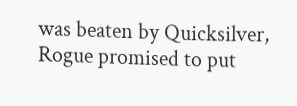was beaten by Quicksilver, Rogue promised to put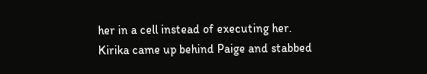her in a cell instead of executing her. Kirika came up behind Paige and stabbed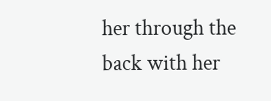her through the back with her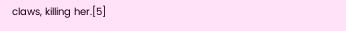claws, killing her.[5]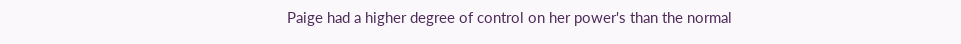Paige had a higher degree of control on her power's than the normal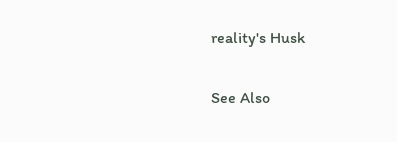reality's Husk

See Also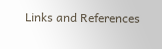Links and References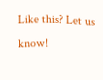Like this? Let us know!